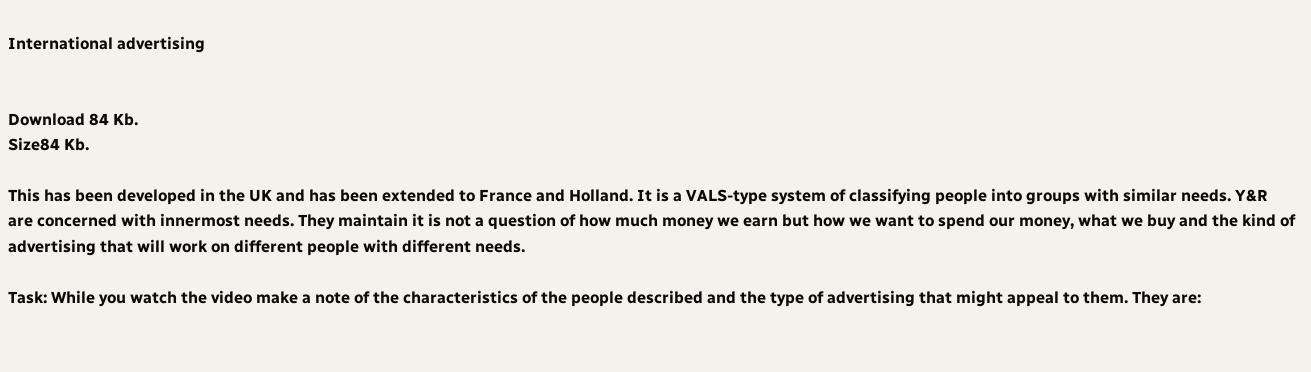International advertising


Download 84 Kb.
Size84 Kb.

This has been developed in the UK and has been extended to France and Holland. It is a VALS-type system of classifying people into groups with similar needs. Y&R are concerned with innermost needs. They maintain it is not a question of how much money we earn but how we want to spend our money, what we buy and the kind of advertising that will work on different people with different needs.

Task: While you watch the video make a note of the characteristics of the people described and the type of advertising that might appeal to them. They are: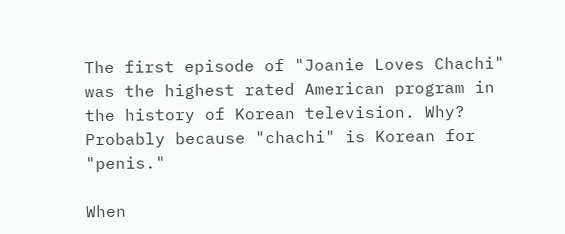The first episode of "Joanie Loves Chachi" was the highest rated American program in the history of Korean television. Why? Probably because "chachi" is Korean for "penis."

When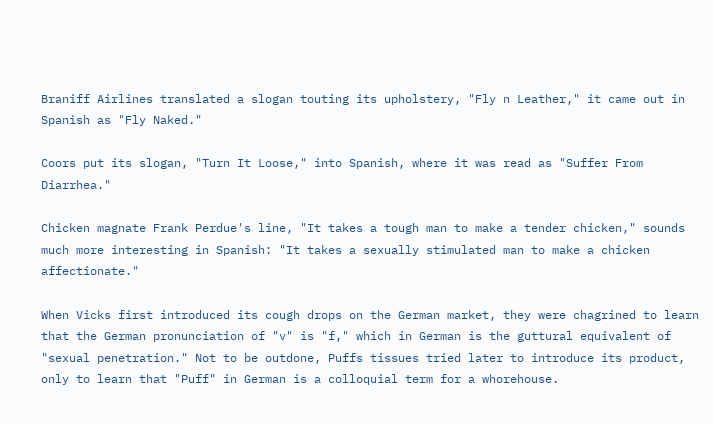Braniff Airlines translated a slogan touting its upholstery, "Fly n Leather," it came out in Spanish as "Fly Naked."

Coors put its slogan, "Turn It Loose," into Spanish, where it was read as "Suffer From Diarrhea."

Chicken magnate Frank Perdue's line, "It takes a tough man to make a tender chicken," sounds much more interesting in Spanish: "It takes a sexually stimulated man to make a chicken affectionate."

When Vicks first introduced its cough drops on the German market, they were chagrined to learn that the German pronunciation of "v" is "f," which in German is the guttural equivalent of "sexual penetration." Not to be outdone, Puffs tissues tried later to introduce its product, only to learn that "Puff" in German is a colloquial term for a whorehouse.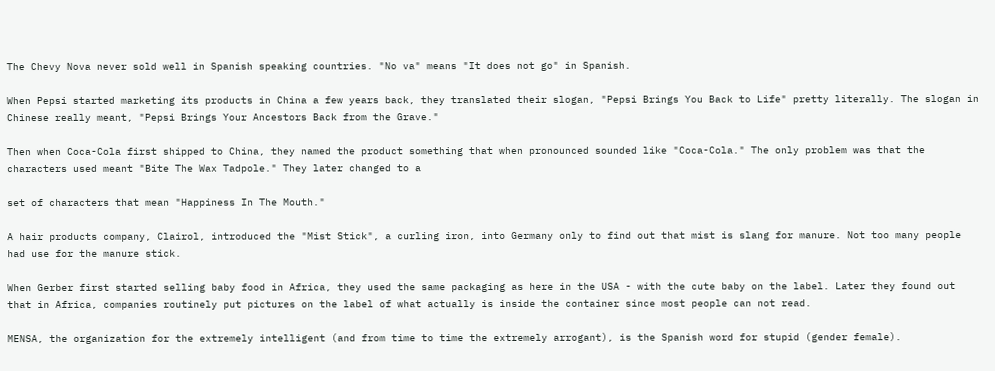The Chevy Nova never sold well in Spanish speaking countries. "No va" means "It does not go" in Spanish.

When Pepsi started marketing its products in China a few years back, they translated their slogan, "Pepsi Brings You Back to Life" pretty literally. The slogan in Chinese really meant, "Pepsi Brings Your Ancestors Back from the Grave."

Then when Coca-Cola first shipped to China, they named the product something that when pronounced sounded like "Coca-Cola." The only problem was that the characters used meant "Bite The Wax Tadpole." They later changed to a

set of characters that mean "Happiness In The Mouth."

A hair products company, Clairol, introduced the "Mist Stick", a curling iron, into Germany only to find out that mist is slang for manure. Not too many people had use for the manure stick.

When Gerber first started selling baby food in Africa, they used the same packaging as here in the USA - with the cute baby on the label. Later they found out that in Africa, companies routinely put pictures on the label of what actually is inside the container since most people can not read.

MENSA, the organization for the extremely intelligent (and from time to time the extremely arrogant), is the Spanish word for stupid (gender female).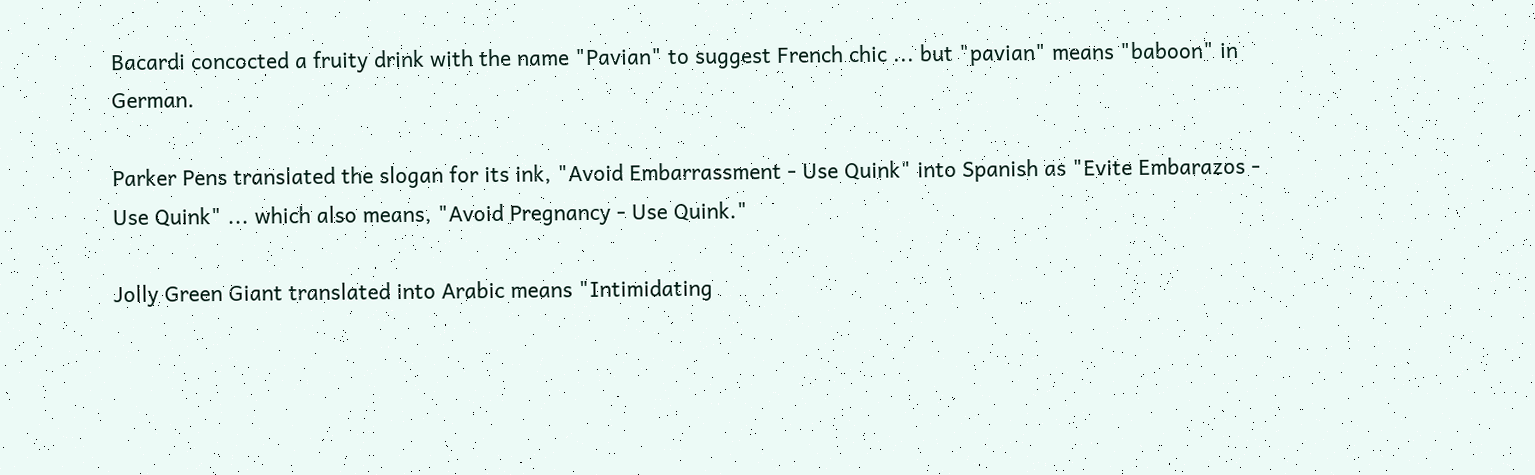Bacardi concocted a fruity drink with the name "Pavian" to suggest French chic ... but "pavian" means "baboon" in German.

Parker Pens translated the slogan for its ink, "Avoid Embarrassment - Use Quink" into Spanish as "Evite Embarazos - Use Quink" ... which also means, "Avoid Pregnancy - Use Quink."

Jolly Green Giant translated into Arabic means "Intimidating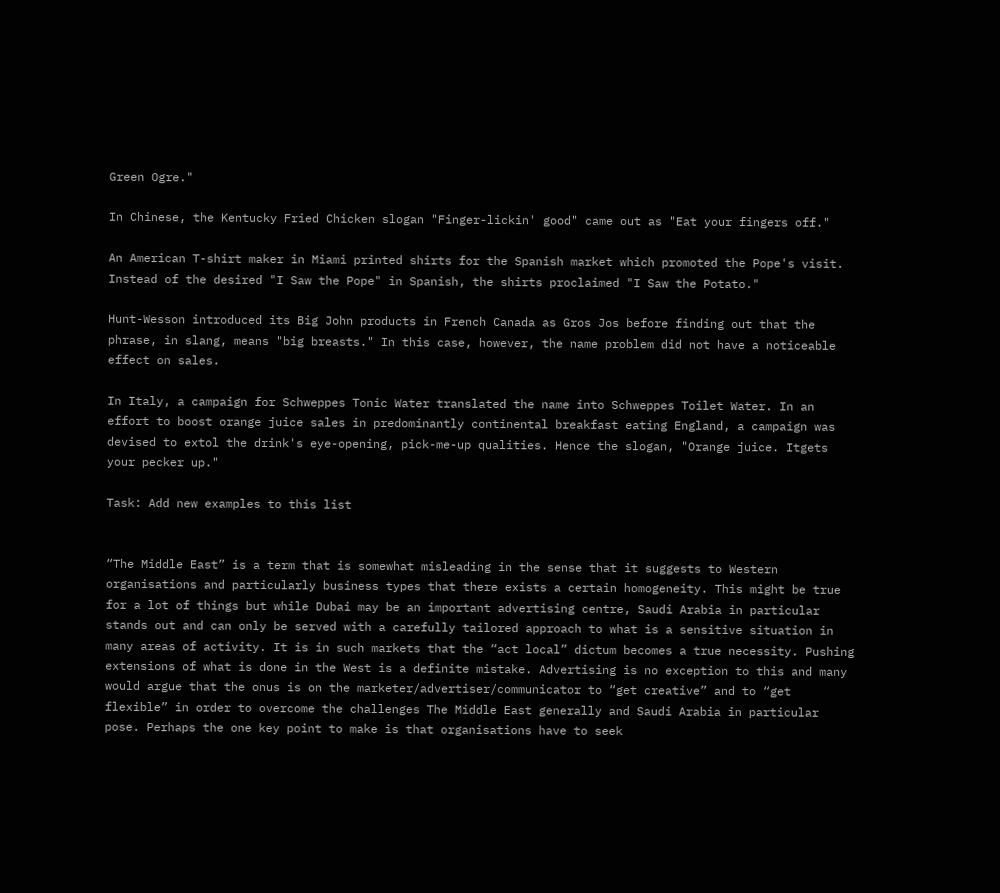Green Ogre."

In Chinese, the Kentucky Fried Chicken slogan "Finger-lickin' good" came out as "Eat your fingers off."

An American T-shirt maker in Miami printed shirts for the Spanish market which promoted the Pope's visit. Instead of the desired "I Saw the Pope" in Spanish, the shirts proclaimed "I Saw the Potato."

Hunt-Wesson introduced its Big John products in French Canada as Gros Jos before finding out that the phrase, in slang, means "big breasts." In this case, however, the name problem did not have a noticeable effect on sales.

In Italy, a campaign for Schweppes Tonic Water translated the name into Schweppes Toilet Water. In an effort to boost orange juice sales in predominantly continental breakfast eating England, a campaign was devised to extol the drink's eye-opening, pick-me-up qualities. Hence the slogan, "Orange juice. Itgets your pecker up."

Task: Add new examples to this list


“The Middle East” is a term that is somewhat misleading in the sense that it suggests to Western organisations and particularly business types that there exists a certain homogeneity. This might be true for a lot of things but while Dubai may be an important advertising centre, Saudi Arabia in particular stands out and can only be served with a carefully tailored approach to what is a sensitive situation in many areas of activity. It is in such markets that the “act local” dictum becomes a true necessity. Pushing extensions of what is done in the West is a definite mistake. Advertising is no exception to this and many would argue that the onus is on the marketer/advertiser/communicator to “get creative” and to “get flexible” in order to overcome the challenges The Middle East generally and Saudi Arabia in particular pose. Perhaps the one key point to make is that organisations have to seek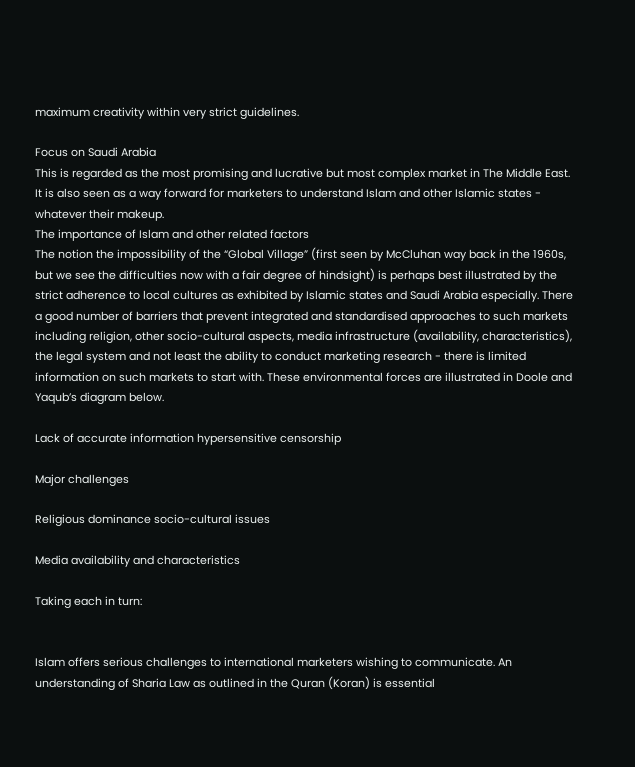maximum creativity within very strict guidelines.

Focus on Saudi Arabia
This is regarded as the most promising and lucrative but most complex market in The Middle East. It is also seen as a way forward for marketers to understand Islam and other Islamic states - whatever their makeup.
The importance of Islam and other related factors
The notion the impossibility of the “Global Village” (first seen by McCluhan way back in the 1960s, but we see the difficulties now with a fair degree of hindsight) is perhaps best illustrated by the strict adherence to local cultures as exhibited by Islamic states and Saudi Arabia especially. There a good number of barriers that prevent integrated and standardised approaches to such markets including religion, other socio-cultural aspects, media infrastructure (availability, characteristics), the legal system and not least the ability to conduct marketing research - there is limited information on such markets to start with. These environmental forces are illustrated in Doole and Yaqub’s diagram below.

Lack of accurate information hypersensitive censorship

Major challenges

Religious dominance socio-cultural issues

Media availability and characteristics

Taking each in turn:


Islam offers serious challenges to international marketers wishing to communicate. An understanding of Sharia Law as outlined in the Quran (Koran) is essential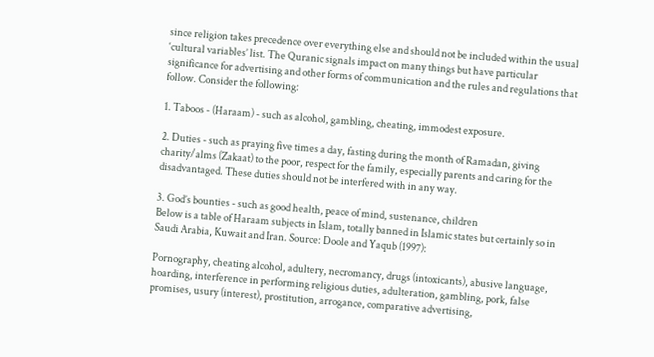since religion takes precedence over everything else and should not be included within the usual ‘cultural variables’ list. The Quranic signals impact on many things but have particular significance for advertising and other forms of communication and the rules and regulations that follow. Consider the following:

1. Taboos - (Haraam) - such as alcohol, gambling, cheating, immodest exposure.

2. Duties - such as praying five times a day, fasting during the month of Ramadan, giving charity/alms (Zakaat) to the poor, respect for the family, especially parents and caring for the disadvantaged. These duties should not be interfered with in any way.

3. God’s bounties - such as good health, peace of mind, sustenance, children
Below is a table of Haraam subjects in Islam, totally banned in Islamic states but certainly so in Saudi Arabia, Kuwait and Iran. Source: Doole and Yaqub (1997):

Pornography, cheating alcohol, adultery, necromancy, drugs (intoxicants), abusive language, hoarding, interference in performing religious duties, adulteration, gambling, pork, false promises, usury (interest), prostitution, arrogance, comparative advertising,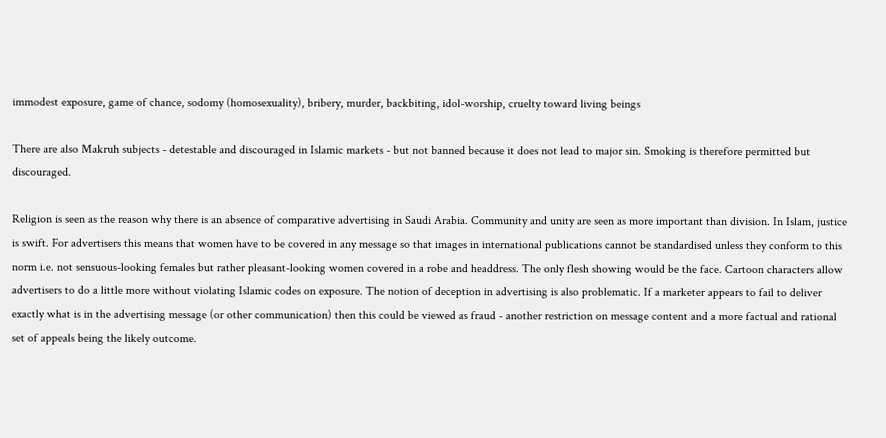immodest exposure, game of chance, sodomy (homosexuality), bribery, murder, backbiting, idol-worship, cruelty toward living beings

There are also Makruh subjects - detestable and discouraged in Islamic markets - but not banned because it does not lead to major sin. Smoking is therefore permitted but discouraged.

Religion is seen as the reason why there is an absence of comparative advertising in Saudi Arabia. Community and unity are seen as more important than division. In Islam, justice is swift. For advertisers this means that women have to be covered in any message so that images in international publications cannot be standardised unless they conform to this norm i.e. not sensuous-looking females but rather pleasant-looking women covered in a robe and headdress. The only flesh showing would be the face. Cartoon characters allow advertisers to do a little more without violating Islamic codes on exposure. The notion of deception in advertising is also problematic. If a marketer appears to fail to deliver exactly what is in the advertising message (or other communication) then this could be viewed as fraud - another restriction on message content and a more factual and rational set of appeals being the likely outcome.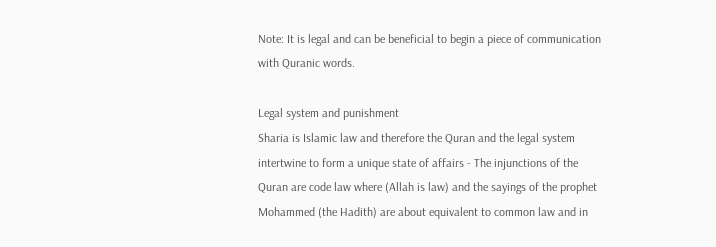Note: It is legal and can be beneficial to begin a piece of communication with Quranic words.

Legal system and punishment
Sharia is Islamic law and therefore the Quran and the legal system intertwine to form a unique state of affairs - The injunctions of the Quran are code law where (Allah is law) and the sayings of the prophet Mohammed (the Hadith) are about equivalent to common law and in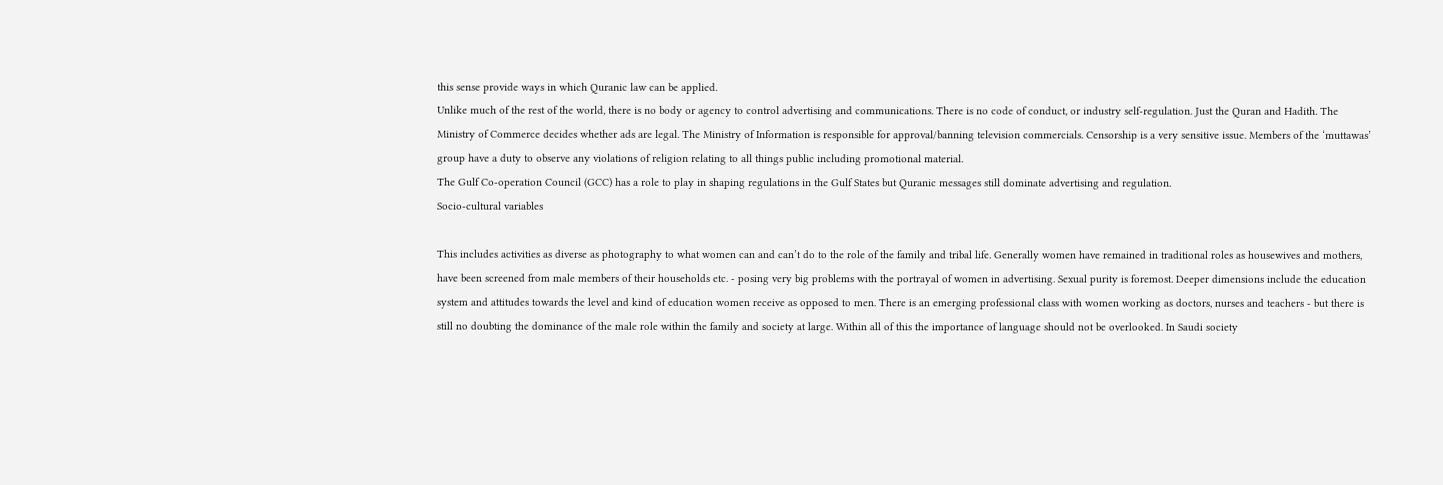this sense provide ways in which Quranic law can be applied.
Unlike much of the rest of the world, there is no body or agency to control advertising and communications. There is no code of conduct, or industry self-regulation. Just the Quran and Hadith. The Ministry of Commerce decides whether ads are legal. The Ministry of Information is responsible for approval/banning television commercials. Censorship is a very sensitive issue. Members of the ‘muttawas’ group have a duty to observe any violations of religion relating to all things public including promotional material.
The Gulf Co-operation Council (GCC) has a role to play in shaping regulations in the Gulf States but Quranic messages still dominate advertising and regulation.
Socio-cultural variables

This includes activities as diverse as photography to what women can and can’t do to the role of the family and tribal life. Generally women have remained in traditional roles as housewives and mothers, have been screened from male members of their households etc. - posing very big problems with the portrayal of women in advertising. Sexual purity is foremost. Deeper dimensions include the education system and attitudes towards the level and kind of education women receive as opposed to men. There is an emerging professional class with women working as doctors, nurses and teachers - but there is still no doubting the dominance of the male role within the family and society at large. Within all of this the importance of language should not be overlooked. In Saudi society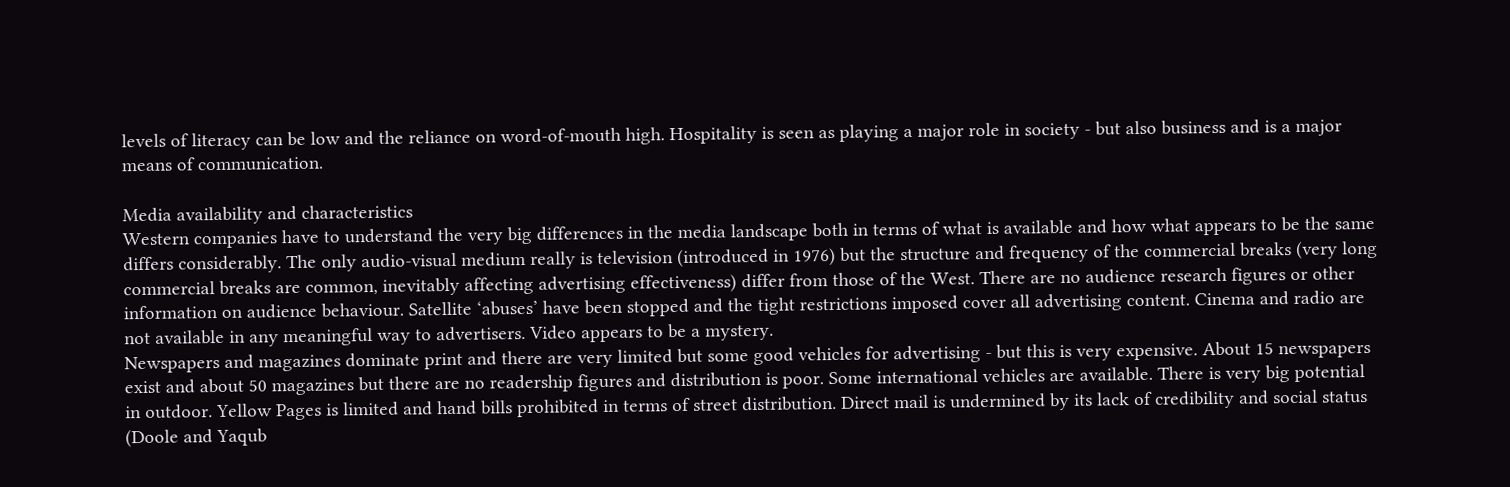levels of literacy can be low and the reliance on word-of-mouth high. Hospitality is seen as playing a major role in society - but also business and is a major means of communication.

Media availability and characteristics
Western companies have to understand the very big differences in the media landscape both in terms of what is available and how what appears to be the same differs considerably. The only audio-visual medium really is television (introduced in 1976) but the structure and frequency of the commercial breaks (very long commercial breaks are common, inevitably affecting advertising effectiveness) differ from those of the West. There are no audience research figures or other information on audience behaviour. Satellite ‘abuses’ have been stopped and the tight restrictions imposed cover all advertising content. Cinema and radio are not available in any meaningful way to advertisers. Video appears to be a mystery.
Newspapers and magazines dominate print and there are very limited but some good vehicles for advertising - but this is very expensive. About 15 newspapers exist and about 50 magazines but there are no readership figures and distribution is poor. Some international vehicles are available. There is very big potential in outdoor. Yellow Pages is limited and hand bills prohibited in terms of street distribution. Direct mail is undermined by its lack of credibility and social status (Doole and Yaqub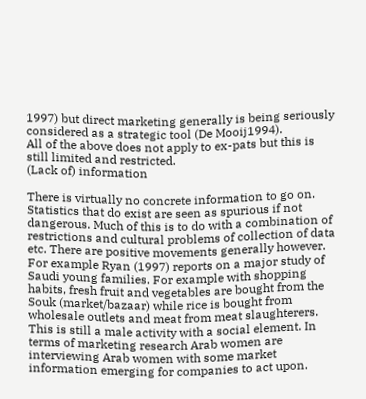1997) but direct marketing generally is being seriously considered as a strategic tool (De Mooij1994).
All of the above does not apply to ex-pats but this is still limited and restricted.
(Lack of) information

There is virtually no concrete information to go on. Statistics that do exist are seen as spurious if not dangerous. Much of this is to do with a combination of restrictions and cultural problems of collection of data etc. There are positive movements generally however. For example Ryan (1997) reports on a major study of Saudi young families. For example with shopping habits, fresh fruit and vegetables are bought from the Souk (market/bazaar) while rice is bought from wholesale outlets and meat from meat slaughterers. This is still a male activity with a social element. In terms of marketing research Arab women are interviewing Arab women with some market information emerging for companies to act upon.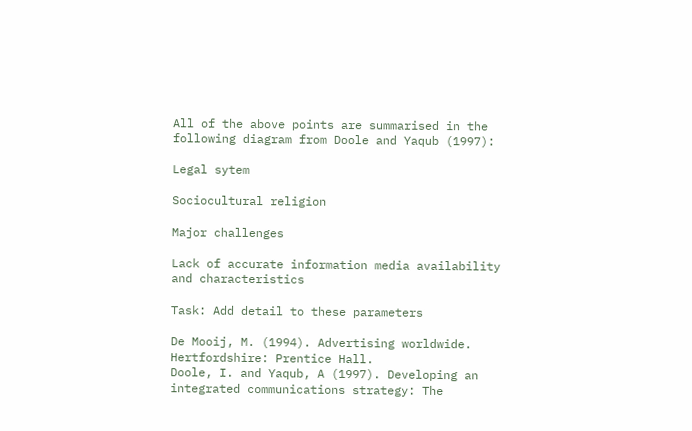All of the above points are summarised in the following diagram from Doole and Yaqub (1997):

Legal sytem

Sociocultural religion

Major challenges

Lack of accurate information media availability and characteristics

Task: Add detail to these parameters

De Mooij, M. (1994). Advertising worldwide. Hertfordshire: Prentice Hall.
Doole, I. and Yaqub, A (1997). Developing an integrated communications strategy: The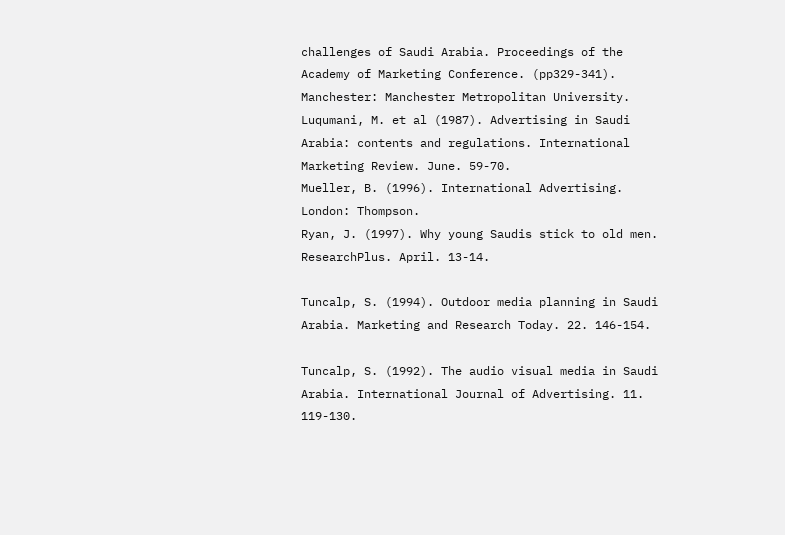challenges of Saudi Arabia. Proceedings of the Academy of Marketing Conference. (pp329-341). Manchester: Manchester Metropolitan University.
Luqumani, M. et al (1987). Advertising in Saudi Arabia: contents and regulations. International Marketing Review. June. 59-70.
Mueller, B. (1996). International Advertising. London: Thompson.
Ryan, J. (1997). Why young Saudis stick to old men. ResearchPlus. April. 13-14.

Tuncalp, S. (1994). Outdoor media planning in Saudi Arabia. Marketing and Research Today. 22. 146-154.

Tuncalp, S. (1992). The audio visual media in Saudi Arabia. International Journal of Advertising. 11. 119-130.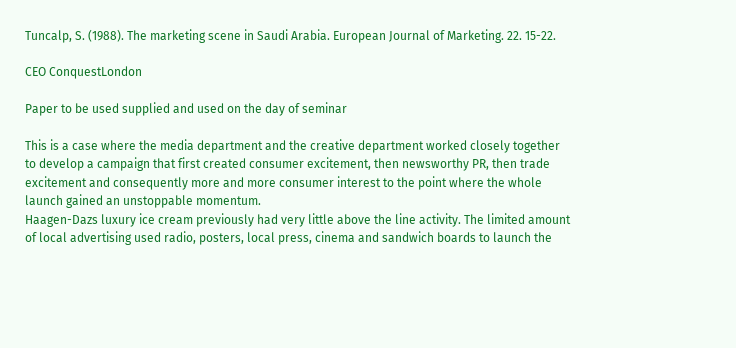Tuncalp, S. (1988). The marketing scene in Saudi Arabia. European Journal of Marketing. 22. 15-22.

CEO ConquestLondon

Paper to be used supplied and used on the day of seminar

This is a case where the media department and the creative department worked closely together to develop a campaign that first created consumer excitement, then newsworthy PR, then trade excitement and consequently more and more consumer interest to the point where the whole launch gained an unstoppable momentum.
Haagen-Dazs luxury ice cream previously had very little above the line activity. The limited amount of local advertising used radio, posters, local press, cinema and sandwich boards to launch the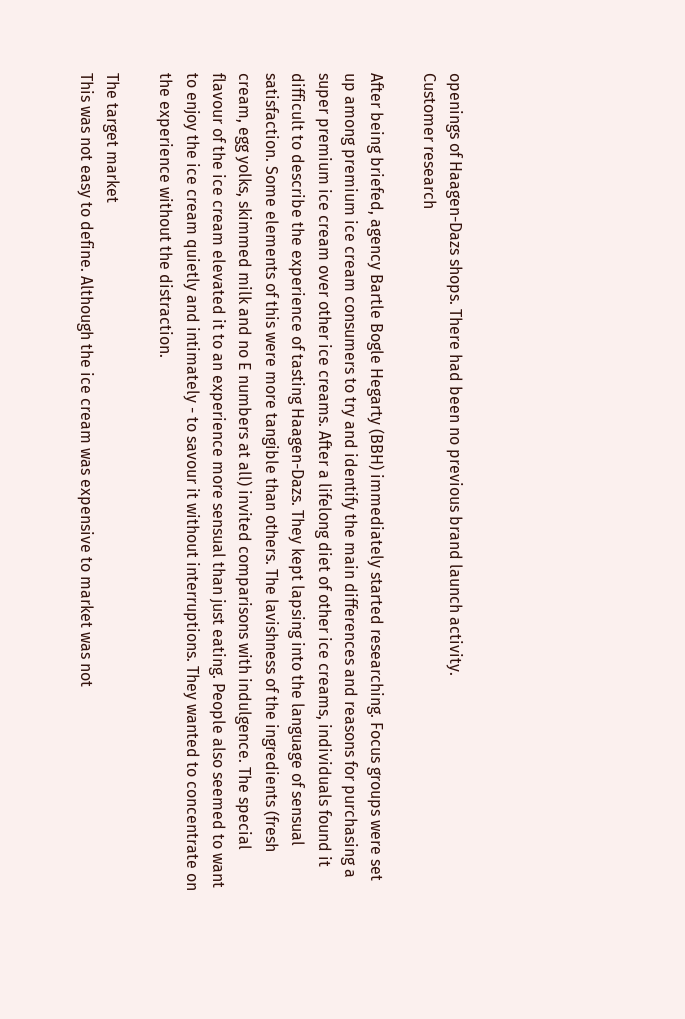openings of Haagen-Dazs shops. There had been no previous brand launch activity.
Customer research

After being briefed, agency Bartle Bogle Hegarty (BBH) immediately started researching. Focus groups were set up among premium ice cream consumers to try and identify the main differences and reasons for purchasing a super premium ice cream over other ice creams. After a lifelong diet of other ice creams, individuals found it difficult to describe the experience of tasting Haagen-Dazs. They kept lapsing into the language of sensual satisfaction. Some elements of this were more tangible than others. The lavishness of the ingredients (fresh cream, egg yolks, skimmed milk and no E numbers at all) invited comparisons with indulgence. The special flavour of the ice cream elevated it to an experience more sensual than just eating. People also seemed to want to enjoy the ice cream quietly and intimately - to savour it without interruptions. They wanted to concentrate on the experience without the distraction.

The target market
This was not easy to define. Although the ice cream was expensive to market was not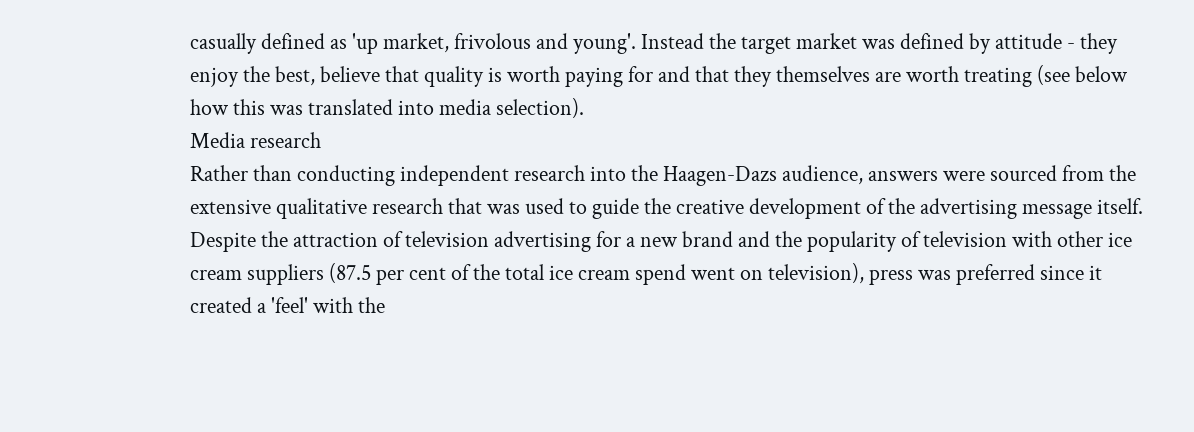casually defined as 'up market, frivolous and young'. Instead the target market was defined by attitude - they enjoy the best, believe that quality is worth paying for and that they themselves are worth treating (see below how this was translated into media selection).
Media research
Rather than conducting independent research into the Haagen-Dazs audience, answers were sourced from the extensive qualitative research that was used to guide the creative development of the advertising message itself. Despite the attraction of television advertising for a new brand and the popularity of television with other ice cream suppliers (87.5 per cent of the total ice cream spend went on television), press was preferred since it created a 'feel' with the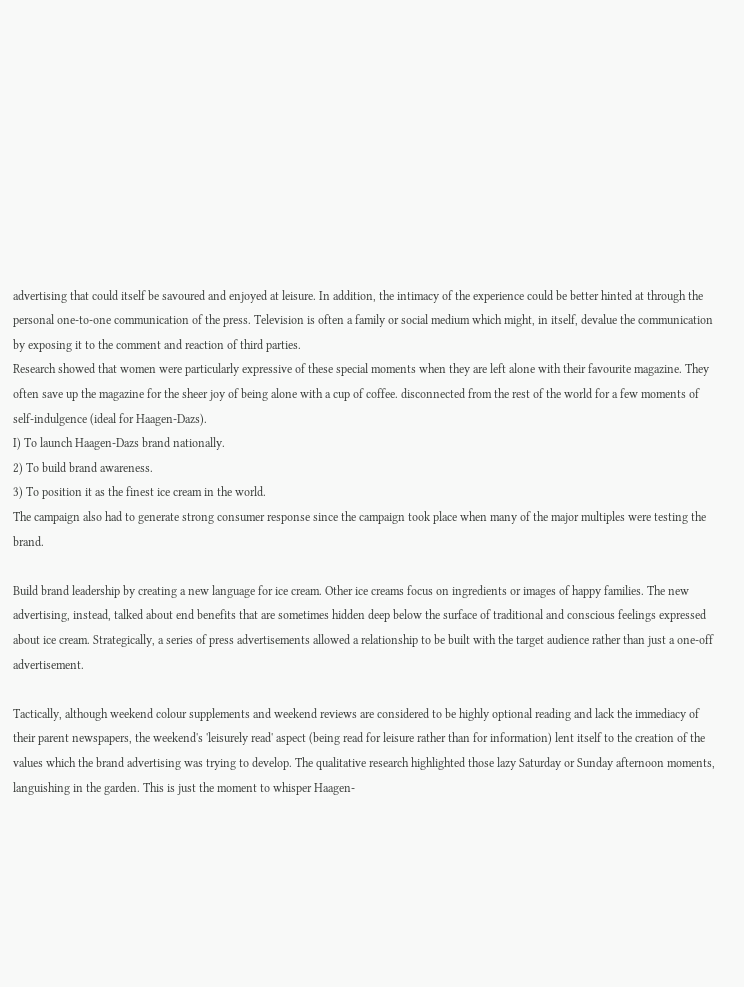advertising that could itself be savoured and enjoyed at leisure. In addition, the intimacy of the experience could be better hinted at through the personal one-to-one communication of the press. Television is often a family or social medium which might, in itself, devalue the communication by exposing it to the comment and reaction of third parties.
Research showed that women were particularly expressive of these special moments when they are left alone with their favourite magazine. They often save up the magazine for the sheer joy of being alone with a cup of coffee. disconnected from the rest of the world for a few moments of self-indulgence (ideal for Haagen-Dazs).
I) To launch Haagen-Dazs brand nationally.
2) To build brand awareness.
3) To position it as the finest ice cream in the world.
The campaign also had to generate strong consumer response since the campaign took place when many of the major multiples were testing the brand.

Build brand leadership by creating a new language for ice cream. Other ice creams focus on ingredients or images of happy families. The new advertising, instead, talked about end benefits that are sometimes hidden deep below the surface of traditional and conscious feelings expressed about ice cream. Strategically, a series of press advertisements allowed a relationship to be built with the target audience rather than just a one-off advertisement.

Tactically, although weekend colour supplements and weekend reviews are considered to be highly optional reading and lack the immediacy of their parent newspapers, the weekend's 'leisurely read' aspect (being read for leisure rather than for information) lent itself to the creation of the values which the brand advertising was trying to develop. The qualitative research highlighted those lazy Saturday or Sunday afternoon moments, languishing in the garden. This is just the moment to whisper Haagen-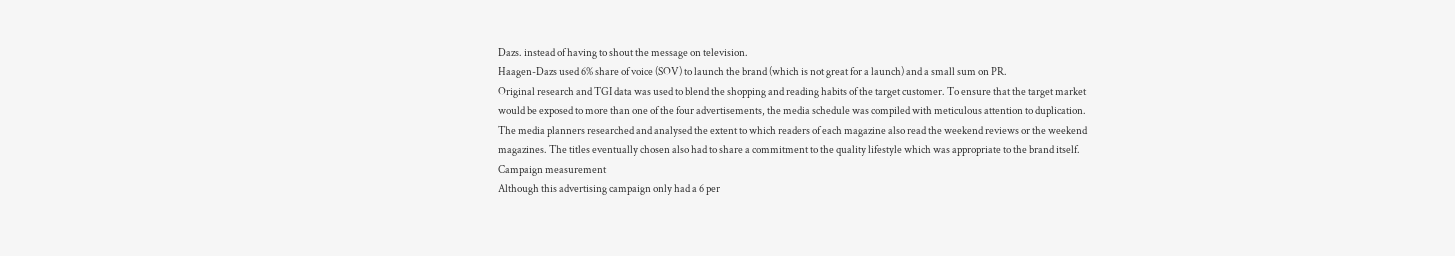Dazs. instead of having to shout the message on television.
Haagen-Dazs used 6% share of voice (SOV) to launch the brand (which is not great for a launch) and a small sum on PR.
Original research and TGI data was used to blend the shopping and reading habits of the target customer. To ensure that the target market would be exposed to more than one of the four advertisements, the media schedule was compiled with meticulous attention to duplication. The media planners researched and analysed the extent to which readers of each magazine also read the weekend reviews or the weekend magazines. The titles eventually chosen also had to share a commitment to the quality lifestyle which was appropriate to the brand itself.
Campaign measurement
Although this advertising campaign only had a 6 per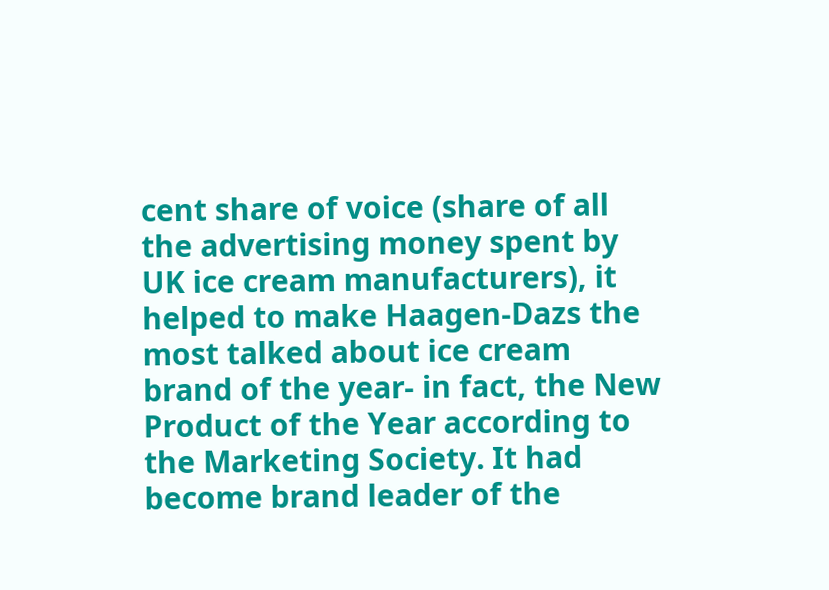cent share of voice (share of all the advertising money spent by UK ice cream manufacturers), it helped to make Haagen-Dazs the most talked about ice cream brand of the year- in fact, the New Product of the Year according to the Marketing Society. It had become brand leader of the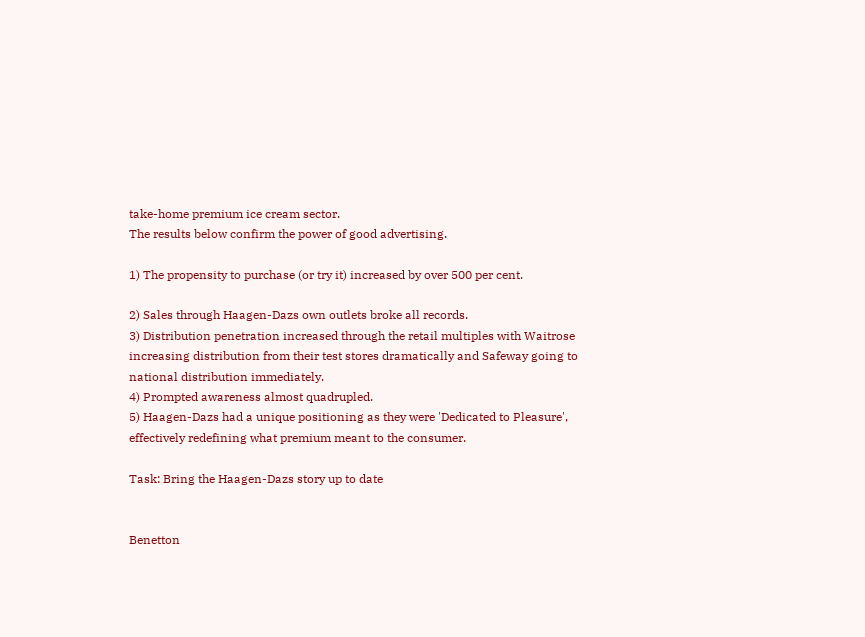take-home premium ice cream sector.
The results below confirm the power of good advertising.

1) The propensity to purchase (or try it) increased by over 500 per cent.

2) Sales through Haagen-Dazs own outlets broke all records.
3) Distribution penetration increased through the retail multiples with Waitrose increasing distribution from their test stores dramatically and Safeway going to national distribution immediately.
4) Prompted awareness almost quadrupled.
5) Haagen-Dazs had a unique positioning as they were 'Dedicated to Pleasure', effectively redefining what premium meant to the consumer.

Task: Bring the Haagen-Dazs story up to date


Benetton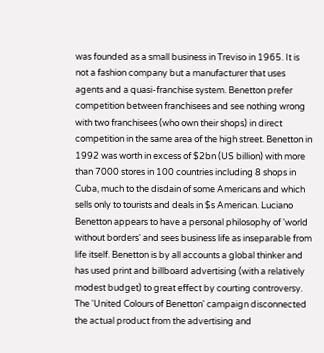was founded as a small business in Treviso in 1965. It is not a fashion company but a manufacturer that uses agents and a quasi-franchise system. Benetton prefer competition between franchisees and see nothing wrong with two franchisees (who own their shops) in direct competition in the same area of the high street. Benetton in 1992 was worth in excess of $2bn (US billion) with more than 7000 stores in 100 countries including 8 shops in Cuba, much to the disdain of some Americans and which sells only to tourists and deals in $s American. Luciano Benetton appears to have a personal philosophy of 'world without borders' and sees business life as inseparable from life itself. Benetton is by all accounts a global thinker and has used print and billboard advertising (with a relatively modest budget) to great effect by courting controversy. The 'United Colours of Benetton' campaign disconnected the actual product from the advertising and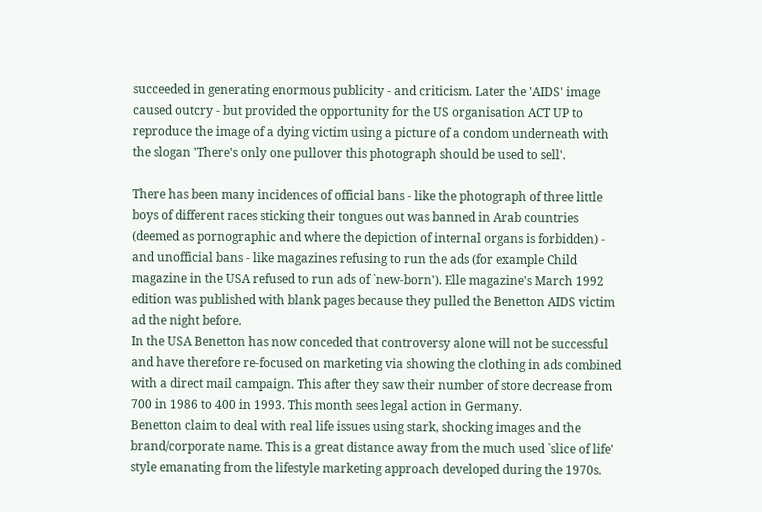succeeded in generating enormous publicity - and criticism. Later the 'AIDS' image caused outcry - but provided the opportunity for the US organisation ACT UP to reproduce the image of a dying victim using a picture of a condom underneath with the slogan 'There's only one pullover this photograph should be used to sell'.

There has been many incidences of official bans - like the photograph of three little boys of different races sticking their tongues out was banned in Arab countries (deemed as pornographic and where the depiction of internal organs is forbidden) - and unofficial bans - like magazines refusing to run the ads (for example Child magazine in the USA refused to run ads of `new-born'). Elle magazine's March 1992 edition was published with blank pages because they pulled the Benetton AIDS victim ad the night before.
In the USA Benetton has now conceded that controversy alone will not be successful and have therefore re-focused on marketing via showing the clothing in ads combined with a direct mail campaign. This after they saw their number of store decrease from 700 in 1986 to 400 in 1993. This month sees legal action in Germany.
Benetton claim to deal with real life issues using stark, shocking images and the brand/corporate name. This is a great distance away from the much used `slice of life' style emanating from the lifestyle marketing approach developed during the 1970s.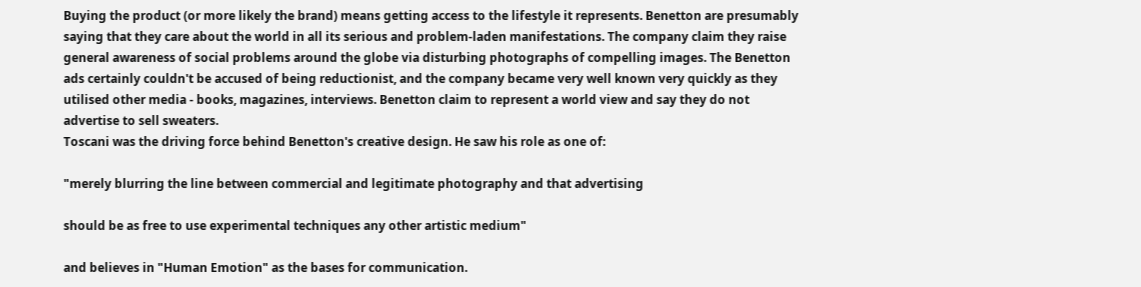Buying the product (or more likely the brand) means getting access to the lifestyle it represents. Benetton are presumably saying that they care about the world in all its serious and problem-laden manifestations. The company claim they raise general awareness of social problems around the globe via disturbing photographs of compelling images. The Benetton ads certainly couldn't be accused of being reductionist, and the company became very well known very quickly as they utilised other media - books, magazines, interviews. Benetton claim to represent a world view and say they do not advertise to sell sweaters.
Toscani was the driving force behind Benetton's creative design. He saw his role as one of:

"merely blurring the line between commercial and legitimate photography and that advertising

should be as free to use experimental techniques any other artistic medium"

and believes in "Human Emotion" as the bases for communication.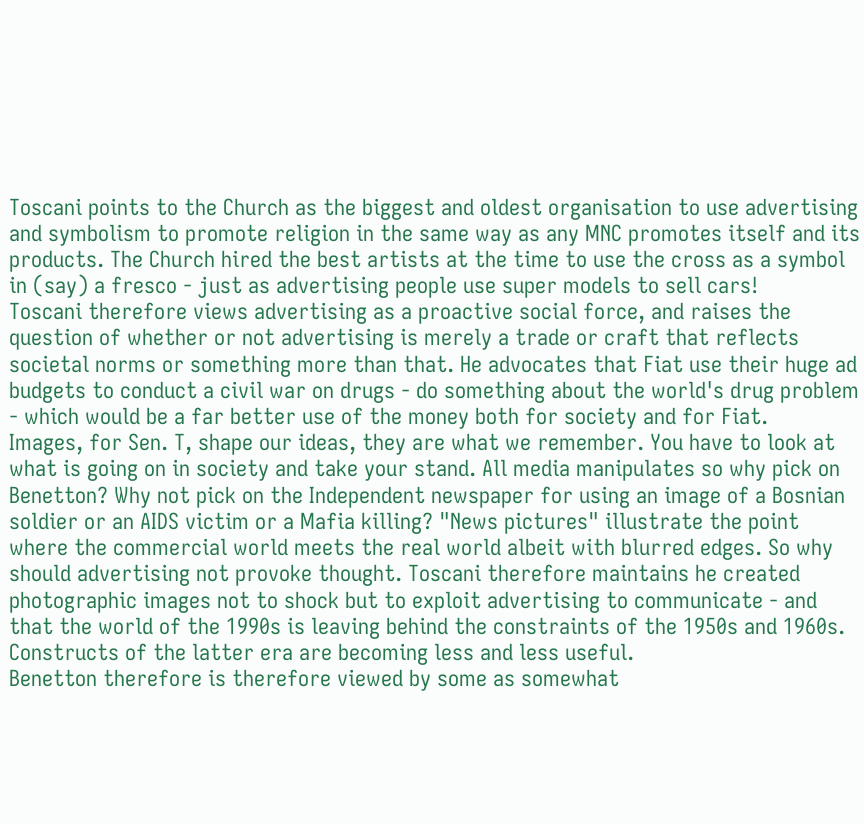Toscani points to the Church as the biggest and oldest organisation to use advertising and symbolism to promote religion in the same way as any MNC promotes itself and its products. The Church hired the best artists at the time to use the cross as a symbol in (say) a fresco - just as advertising people use super models to sell cars!
Toscani therefore views advertising as a proactive social force, and raises the question of whether or not advertising is merely a trade or craft that reflects societal norms or something more than that. He advocates that Fiat use their huge ad budgets to conduct a civil war on drugs - do something about the world's drug problem - which would be a far better use of the money both for society and for Fiat.
Images, for Sen. T, shape our ideas, they are what we remember. You have to look at what is going on in society and take your stand. All media manipulates so why pick on Benetton? Why not pick on the Independent newspaper for using an image of a Bosnian soldier or an AIDS victim or a Mafia killing? "News pictures" illustrate the point where the commercial world meets the real world albeit with blurred edges. So why should advertising not provoke thought. Toscani therefore maintains he created photographic images not to shock but to exploit advertising to communicate - and that the world of the 1990s is leaving behind the constraints of the 1950s and 1960s. Constructs of the latter era are becoming less and less useful.
Benetton therefore is therefore viewed by some as somewhat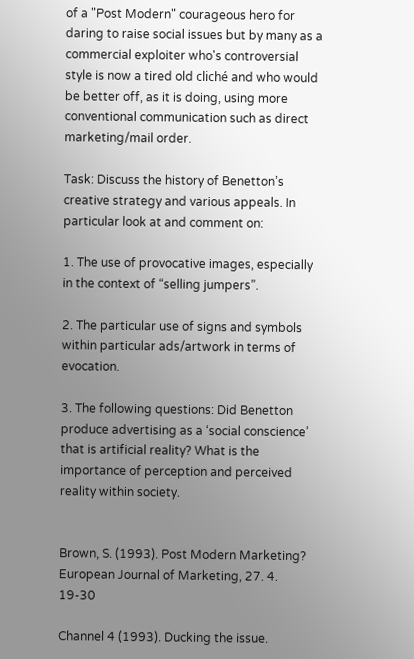of a "Post Modern" courageous hero for daring to raise social issues but by many as a commercial exploiter who's controversial style is now a tired old cliché and who would be better off, as it is doing, using more conventional communication such as direct marketing/mail order.

Task: Discuss the history of Benetton’s creative strategy and various appeals. In particular look at and comment on:

1. The use of provocative images, especially in the context of “selling jumpers”.

2. The particular use of signs and symbols within particular ads/artwork in terms of evocation.

3. The following questions: Did Benetton produce advertising as a ‘social conscience’ that is artificial reality? What is the importance of perception and perceived reality within society.


Brown, S. (1993). Post Modern Marketing? European Journal of Marketing, 27. 4. 19-30

Channel 4 (1993). Ducking the issue.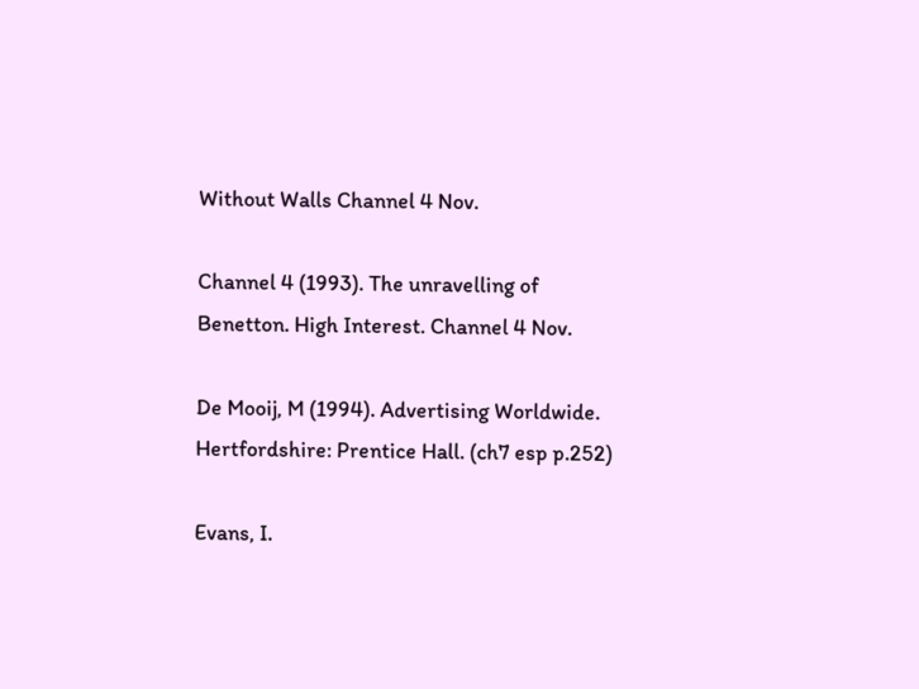Without Walls Channel 4 Nov.

Channel 4 (1993). The unravelling of Benetton. High Interest. Channel 4 Nov.

De Mooij, M (1994). Advertising Worldwide. Hertfordshire: Prentice Hall. (ch7 esp p.252)

Evans, I.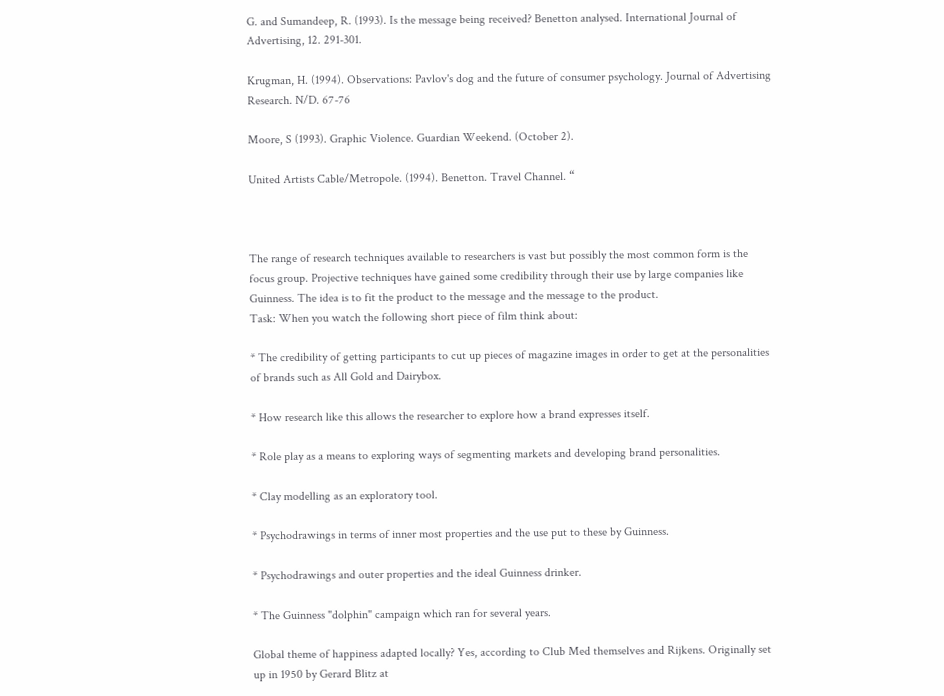G. and Sumandeep, R. (1993). Is the message being received? Benetton analysed. International Journal of Advertising, 12. 291-301.

Krugman, H. (1994). Observations: Pavlov's dog and the future of consumer psychology. Journal of Advertising Research. N/D. 67-76

Moore, S (1993). Graphic Violence. Guardian Weekend. (October 2).

United Artists Cable/Metropole. (1994). Benetton. Travel Channel. “



The range of research techniques available to researchers is vast but possibly the most common form is the focus group. Projective techniques have gained some credibility through their use by large companies like Guinness. The idea is to fit the product to the message and the message to the product.
Task: When you watch the following short piece of film think about:

* The credibility of getting participants to cut up pieces of magazine images in order to get at the personalities of brands such as All Gold and Dairybox.

* How research like this allows the researcher to explore how a brand expresses itself.

* Role play as a means to exploring ways of segmenting markets and developing brand personalities.

* Clay modelling as an exploratory tool.

* Psychodrawings in terms of inner most properties and the use put to these by Guinness.

* Psychodrawings and outer properties and the ideal Guinness drinker.

* The Guinness "dolphin" campaign which ran for several years.

Global theme of happiness adapted locally? Yes, according to Club Med themselves and Rijkens. Originally set up in 1950 by Gerard Blitz at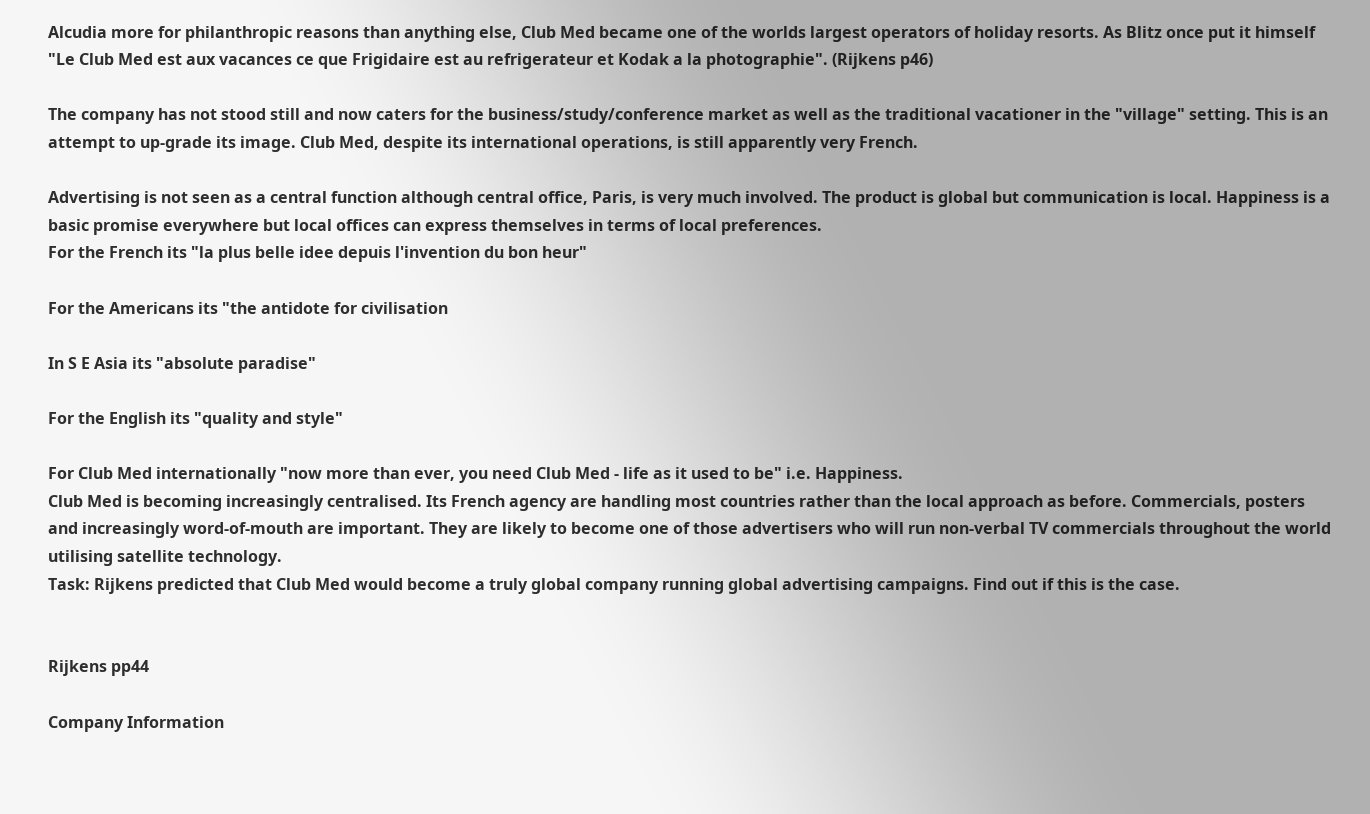Alcudia more for philanthropic reasons than anything else, Club Med became one of the worlds largest operators of holiday resorts. As Blitz once put it himself "Le Club Med est aux vacances ce que Frigidaire est au refrigerateur et Kodak a la photographie". (Rijkens p46)

The company has not stood still and now caters for the business/study/conference market as well as the traditional vacationer in the "village" setting. This is an attempt to up-grade its image. Club Med, despite its international operations, is still apparently very French.

Advertising is not seen as a central function although central office, Paris, is very much involved. The product is global but communication is local. Happiness is a basic promise everywhere but local offices can express themselves in terms of local preferences.
For the French its "la plus belle idee depuis l'invention du bon heur"

For the Americans its "the antidote for civilisation

In S E Asia its "absolute paradise"

For the English its "quality and style"

For Club Med internationally "now more than ever, you need Club Med - life as it used to be" i.e. Happiness.
Club Med is becoming increasingly centralised. Its French agency are handling most countries rather than the local approach as before. Commercials, posters and increasingly word-of-mouth are important. They are likely to become one of those advertisers who will run non-verbal TV commercials throughout the world utilising satellite technology.
Task: Rijkens predicted that Club Med would become a truly global company running global advertising campaigns. Find out if this is the case.


Rijkens pp44

Company Information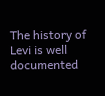The history of Levi is well documented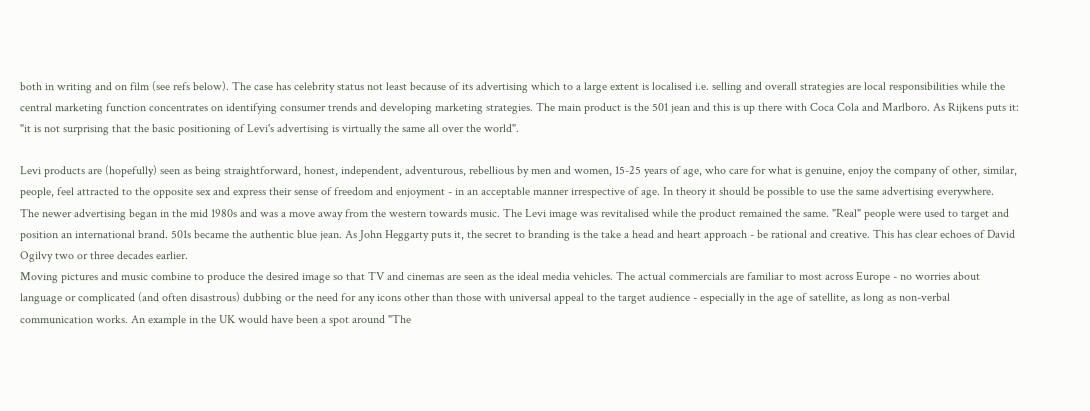both in writing and on film (see refs below). The case has celebrity status not least because of its advertising which to a large extent is localised i.e. selling and overall strategies are local responsibilities while the central marketing function concentrates on identifying consumer trends and developing marketing strategies. The main product is the 501 jean and this is up there with Coca Cola and Marlboro. As Rijkens puts it: "it is not surprising that the basic positioning of Levi's advertising is virtually the same all over the world".

Levi products are (hopefully) seen as being straightforward, honest, independent, adventurous, rebellious by men and women, 15-25 years of age, who care for what is genuine, enjoy the company of other, similar, people, feel attracted to the opposite sex and express their sense of freedom and enjoyment - in an acceptable manner irrespective of age. In theory it should be possible to use the same advertising everywhere.
The newer advertising began in the mid 1980s and was a move away from the western towards music. The Levi image was revitalised while the product remained the same. "Real" people were used to target and position an international brand. 501s became the authentic blue jean. As John Heggarty puts it, the secret to branding is the take a head and heart approach - be rational and creative. This has clear echoes of David Ogilvy two or three decades earlier.
Moving pictures and music combine to produce the desired image so that TV and cinemas are seen as the ideal media vehicles. The actual commercials are familiar to most across Europe - no worries about language or complicated (and often disastrous) dubbing or the need for any icons other than those with universal appeal to the target audience - especially in the age of satellite, as long as non-verbal communication works. An example in the UK would have been a spot around "The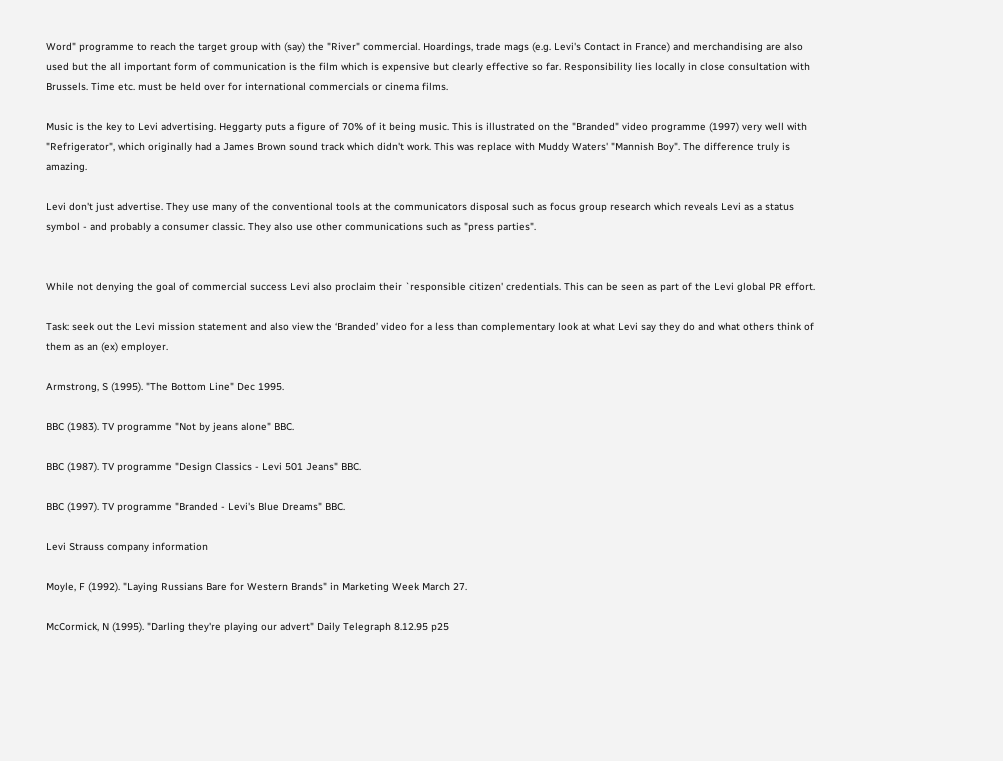Word" programme to reach the target group with (say) the "River" commercial. Hoardings, trade mags (e.g. Levi's Contact in France) and merchandising are also used but the all important form of communication is the film which is expensive but clearly effective so far. Responsibility lies locally in close consultation with Brussels. Time etc. must be held over for international commercials or cinema films.

Music is the key to Levi advertising. Heggarty puts a figure of 70% of it being music. This is illustrated on the "Branded" video programme (1997) very well with "Refrigerator", which originally had a James Brown sound track which didn't work. This was replace with Muddy Waters' "Mannish Boy". The difference truly is amazing.

Levi don't just advertise. They use many of the conventional tools at the communicators disposal such as focus group research which reveals Levi as a status symbol - and probably a consumer classic. They also use other communications such as "press parties".


While not denying the goal of commercial success Levi also proclaim their `responsible citizen' credentials. This can be seen as part of the Levi global PR effort.

Task: seek out the Levi mission statement and also view the ‘Branded’ video for a less than complementary look at what Levi say they do and what others think of them as an (ex) employer.

Armstrong, S (1995). "The Bottom Line" Dec 1995.

BBC (1983). TV programme "Not by jeans alone" BBC.

BBC (1987). TV programme "Design Classics - Levi 501 Jeans" BBC.

BBC (1997). TV programme "Branded - Levi's Blue Dreams" BBC.

Levi Strauss company information

Moyle, F (1992). "Laying Russians Bare for Western Brands" in Marketing Week March 27.

McCormick, N (1995). "Darling they're playing our advert" Daily Telegraph 8.12.95 p25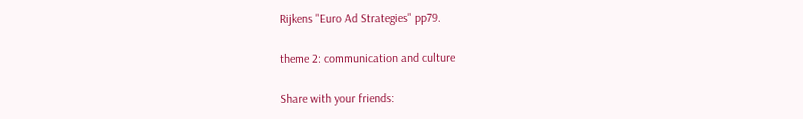Rijkens "Euro Ad Strategies" pp79.

theme 2: communication and culture

Share with your friends: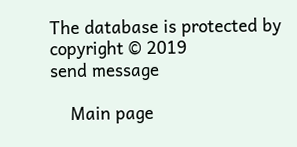The database is protected by copyright © 2019
send message

    Main page